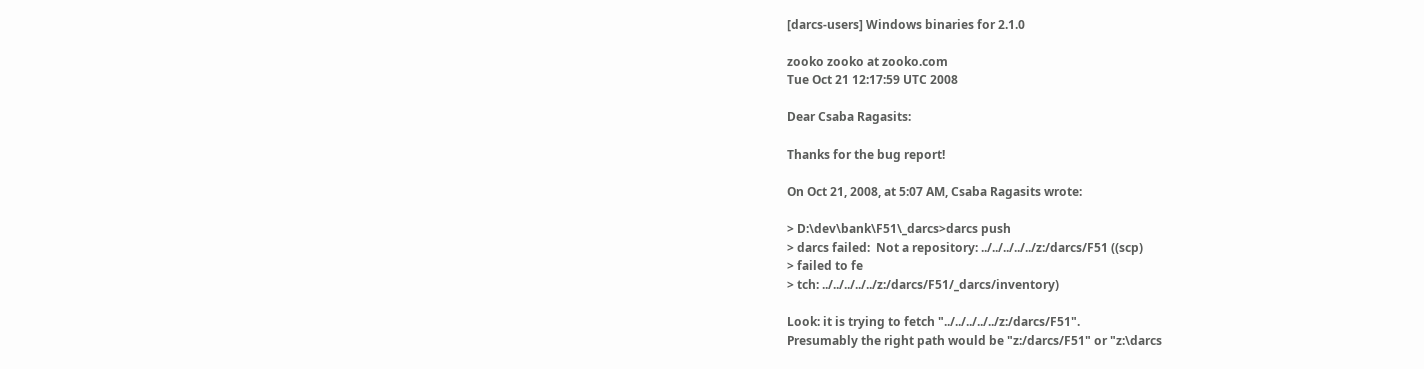[darcs-users] Windows binaries for 2.1.0

zooko zooko at zooko.com
Tue Oct 21 12:17:59 UTC 2008

Dear Csaba Ragasits:

Thanks for the bug report!

On Oct 21, 2008, at 5:07 AM, Csaba Ragasits wrote:

> D:\dev\bank\F51\_darcs>darcs push
> darcs failed:  Not a repository: ../../../../../z:/darcs/F51 ((scp)
> failed to fe
> tch: ../../../../../z:/darcs/F51/_darcs/inventory)

Look: it is trying to fetch "../../../../../z:/darcs/F51".
Presumably the right path would be "z:/darcs/F51" or "z:\darcs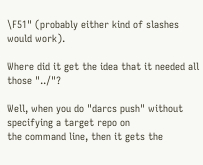\F51" (probably either kind of slashes would work).

Where did it get the idea that it needed all those "../"?

Well, when you do "darcs push" without specifying a target repo on
the command line, then it gets the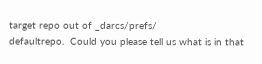target repo out of _darcs/prefs/
defaultrepo.  Could you please tell us what is in that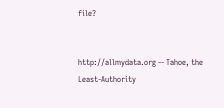file?


http://allmydata.org -- Tahoe, the Least-Authority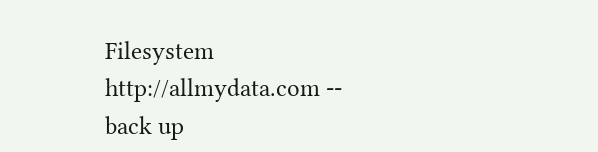Filesystem
http://allmydata.com -- back up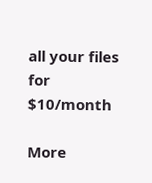all your files for $10/month

More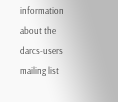information about the darcs-users mailing list